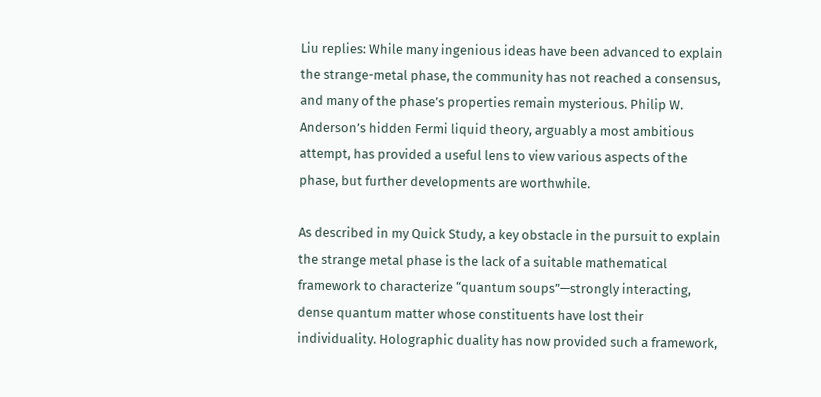Liu replies: While many ingenious ideas have been advanced to explain the strange-metal phase, the community has not reached a consensus, and many of the phase’s properties remain mysterious. Philip W. Anderson’s hidden Fermi liquid theory, arguably a most ambitious attempt, has provided a useful lens to view various aspects of the phase, but further developments are worthwhile.

As described in my Quick Study, a key obstacle in the pursuit to explain the strange metal phase is the lack of a suitable mathematical framework to characterize “quantum soups”—strongly interacting, dense quantum matter whose constituents have lost their individuality. Holographic duality has now provided such a framework,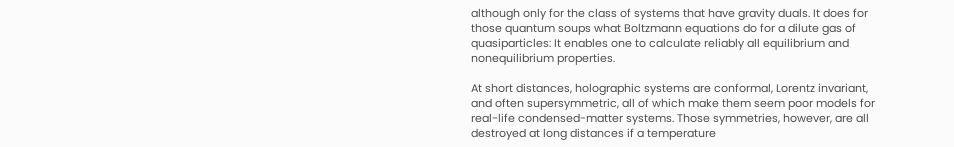although only for the class of systems that have gravity duals. It does for those quantum soups what Boltzmann equations do for a dilute gas of quasiparticles: It enables one to calculate reliably all equilibrium and nonequilibrium properties.

At short distances, holographic systems are conformal, Lorentz invariant, and often supersymmetric, all of which make them seem poor models for real-life condensed-matter systems. Those symmetries, however, are all destroyed at long distances if a temperature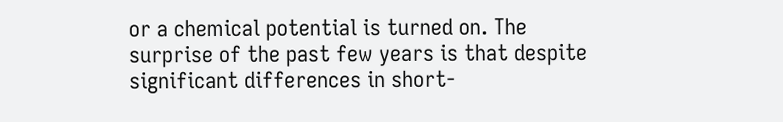or a chemical potential is turned on. The surprise of the past few years is that despite significant differences in short-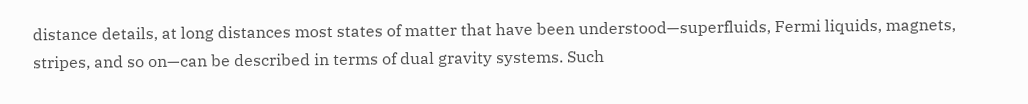distance details, at long distances most states of matter that have been understood—superfluids, Fermi liquids, magnets, stripes, and so on—can be described in terms of dual gravity systems. Such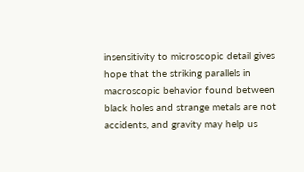insensitivity to microscopic detail gives hope that the striking parallels in macroscopic behavior found between black holes and strange metals are not accidents, and gravity may help us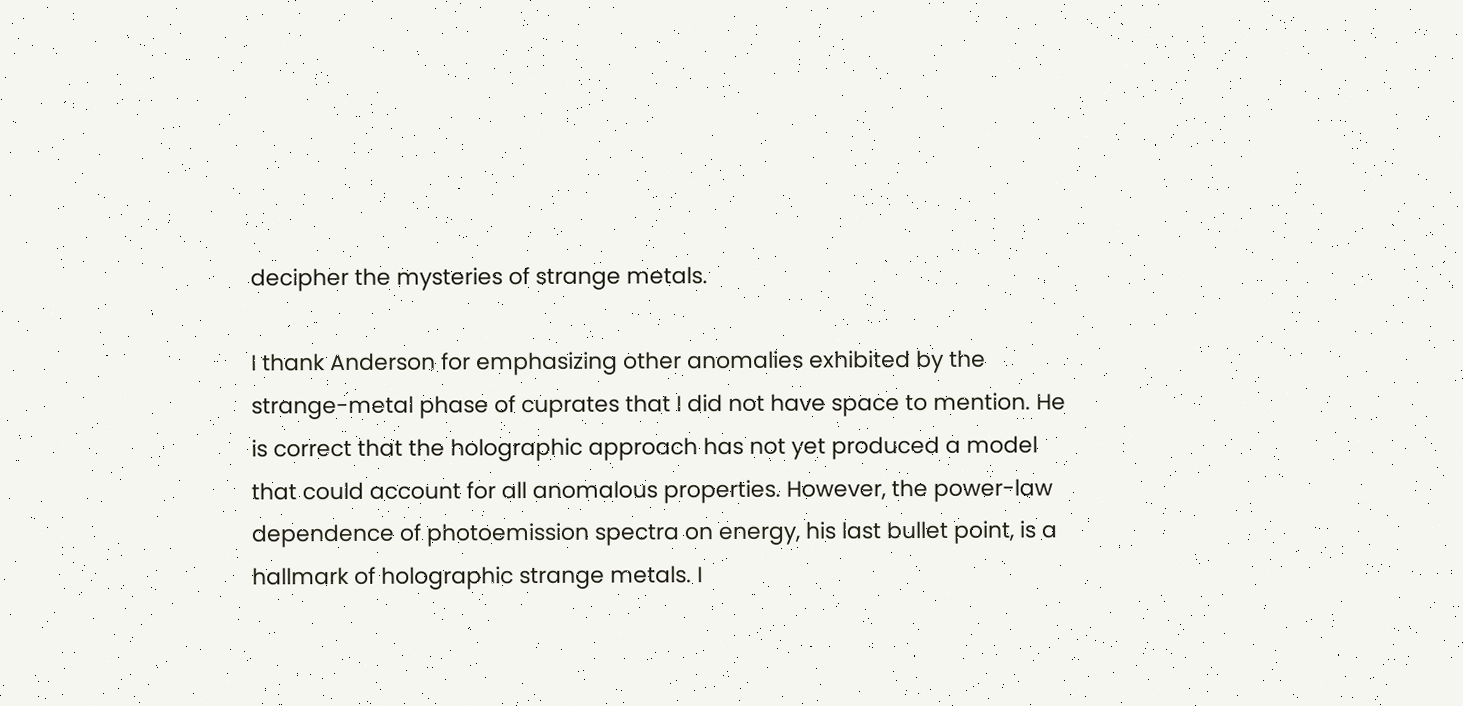decipher the mysteries of strange metals.

I thank Anderson for emphasizing other anomalies exhibited by the strange-metal phase of cuprates that I did not have space to mention. He is correct that the holographic approach has not yet produced a model that could account for all anomalous properties. However, the power-law dependence of photoemission spectra on energy, his last bullet point, is a hallmark of holographic strange metals. I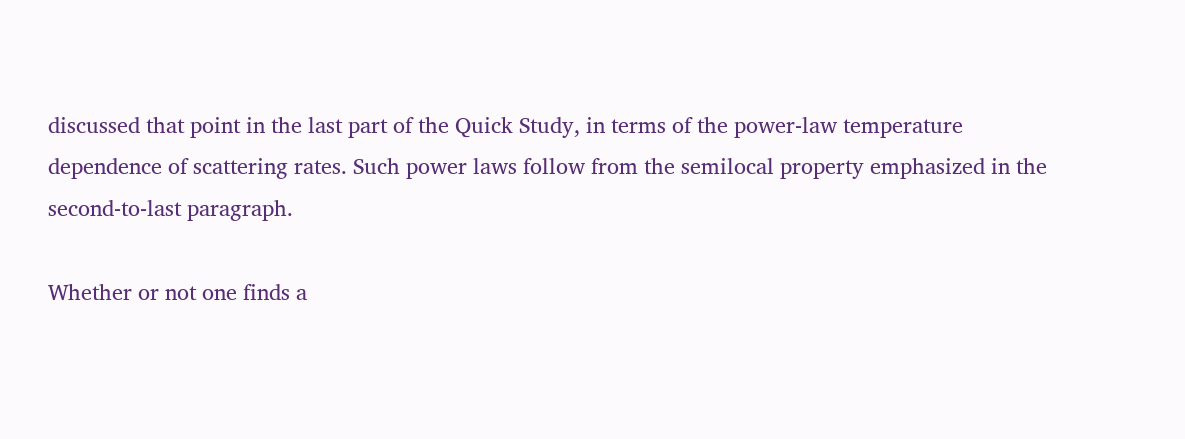discussed that point in the last part of the Quick Study, in terms of the power-law temperature dependence of scattering rates. Such power laws follow from the semilocal property emphasized in the second-to-last paragraph.

Whether or not one finds a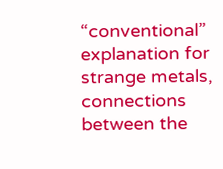“conventional” explanation for strange metals, connections between the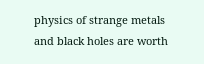physics of strange metals and black holes are worth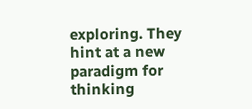exploring. They hint at a new paradigm for thinking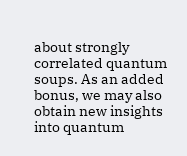about strongly correlated quantum soups. As an added bonus, we may also obtain new insights into quantum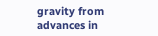gravity from advances in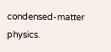condensed-matter physics.